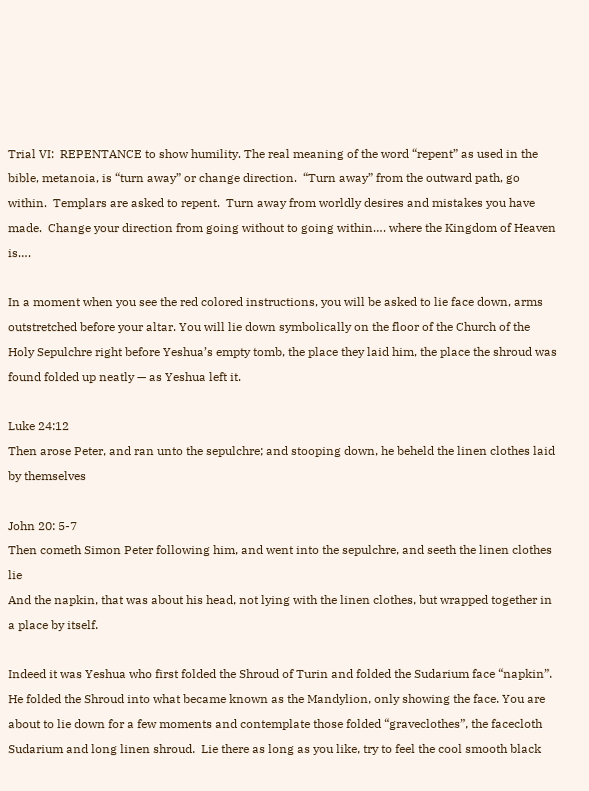Trial VI:  REPENTANCE to show humility. The real meaning of the word “repent” as used in the bible, metanoia, is “turn away” or change direction.  “Turn away” from the outward path, go within.  Templars are asked to repent.  Turn away from worldly desires and mistakes you have made.  Change your direction from going without to going within…. where the Kingdom of Heaven is….

In a moment when you see the red colored instructions, you will be asked to lie face down, arms outstretched before your altar. You will lie down symbolically on the floor of the Church of the Holy Sepulchre right before Yeshua’s empty tomb, the place they laid him, the place the shroud was found folded up neatly — as Yeshua left it.

Luke 24:12
Then arose Peter, and ran unto the sepulchre; and stooping down, he beheld the linen clothes laid by themselves

John 20: 5-7
Then cometh Simon Peter following him, and went into the sepulchre, and seeth the linen clothes lie
And the napkin, that was about his head, not lying with the linen clothes, but wrapped together in a place by itself.

Indeed it was Yeshua who first folded the Shroud of Turin and folded the Sudarium face “napkin”. He folded the Shroud into what became known as the Mandylion, only showing the face. You are about to lie down for a few moments and contemplate those folded “graveclothes”, the facecloth Sudarium and long linen shroud.  Lie there as long as you like, try to feel the cool smooth black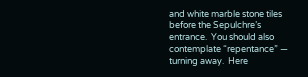and white marble stone tiles before the Sepulchre’s entrance.  You should also contemplate “repentance” — turning away.  Here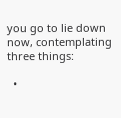you go to lie down now, contemplating three things:

  •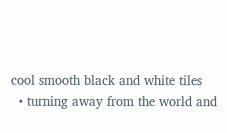cool smooth black and white tiles
  • turning away from the world and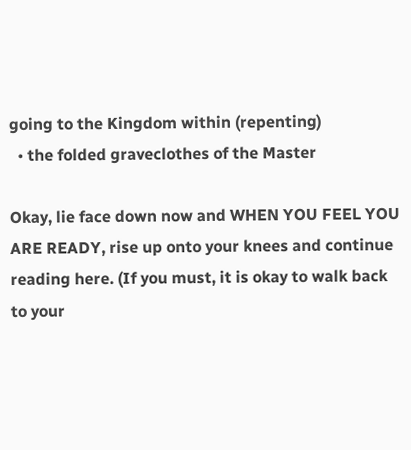going to the Kingdom within (repenting)
  • the folded graveclothes of the Master

Okay, lie face down now and WHEN YOU FEEL YOU ARE READY, rise up onto your knees and continue reading here. (If you must, it is okay to walk back to your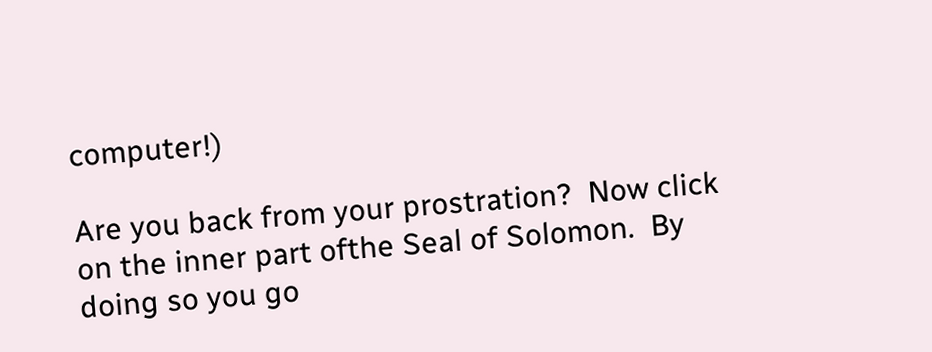computer!)

Are you back from your prostration?  Now click on the inner part ofthe Seal of Solomon.  By doing so you go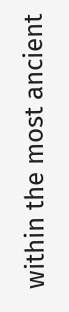within the most ancient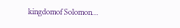kingdomof Solomon…